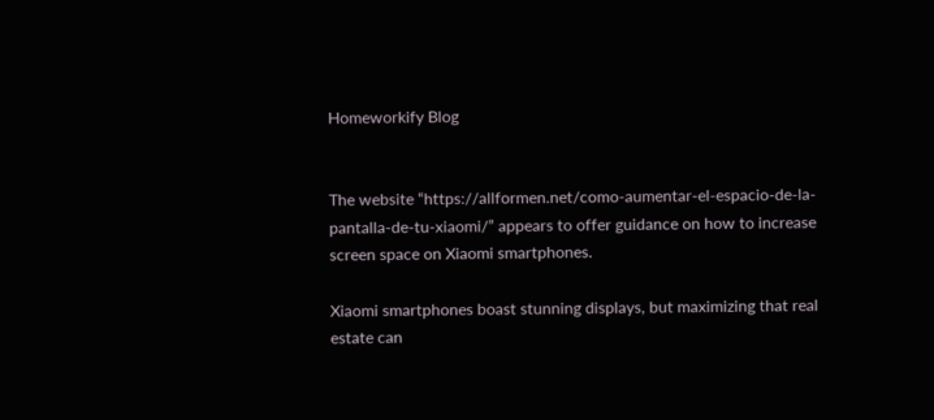Homeworkify Blog


The website “https://allformen.net/como-aumentar-el-espacio-de-la-pantalla-de-tu-xiaomi/” appears to offer guidance on how to increase screen space on Xiaomi smartphones.

Xiaomi smartphones boast stunning displays, but maximizing that real estate can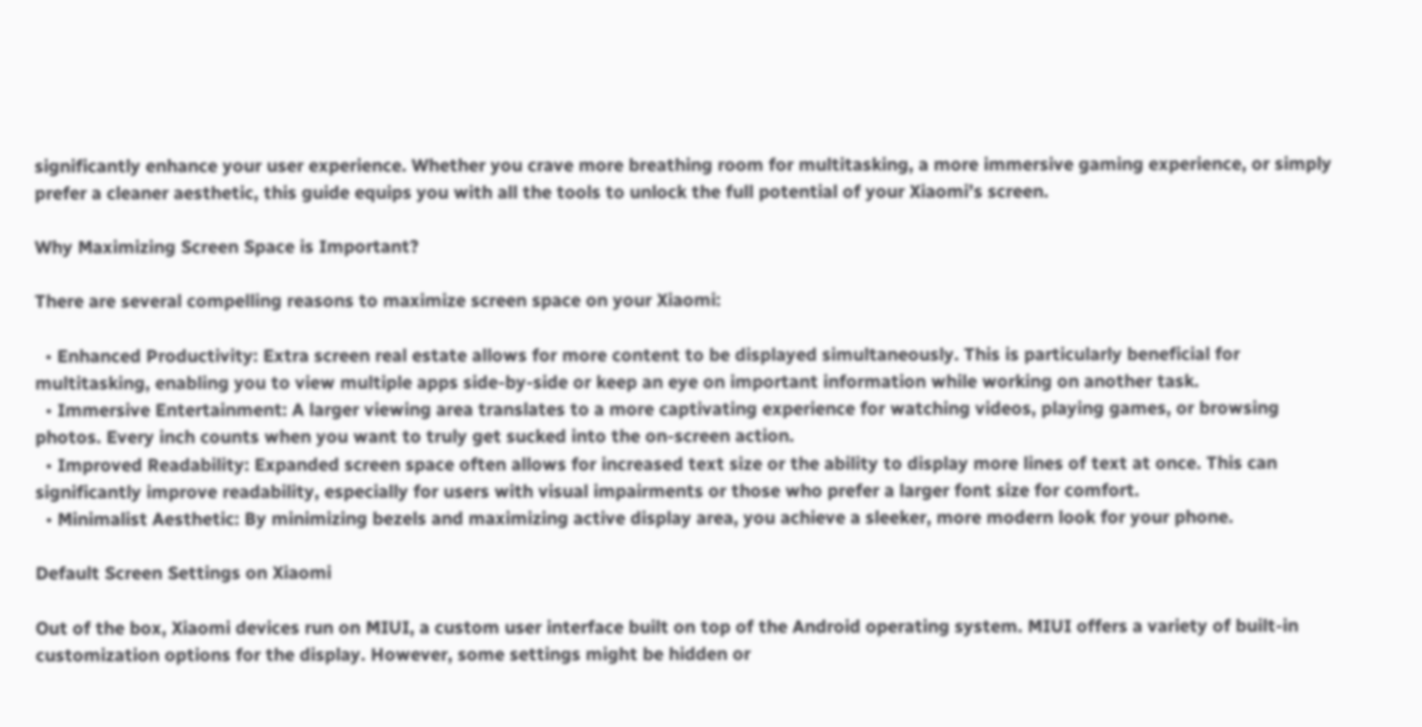significantly enhance your user experience. Whether you crave more breathing room for multitasking, a more immersive gaming experience, or simply prefer a cleaner aesthetic, this guide equips you with all the tools to unlock the full potential of your Xiaomi’s screen.

Why Maximizing Screen Space is Important?

There are several compelling reasons to maximize screen space on your Xiaomi:

  • Enhanced Productivity: Extra screen real estate allows for more content to be displayed simultaneously. This is particularly beneficial for multitasking, enabling you to view multiple apps side-by-side or keep an eye on important information while working on another task.
  • Immersive Entertainment: A larger viewing area translates to a more captivating experience for watching videos, playing games, or browsing photos. Every inch counts when you want to truly get sucked into the on-screen action.
  • Improved Readability: Expanded screen space often allows for increased text size or the ability to display more lines of text at once. This can significantly improve readability, especially for users with visual impairments or those who prefer a larger font size for comfort.
  • Minimalist Aesthetic: By minimizing bezels and maximizing active display area, you achieve a sleeker, more modern look for your phone.

Default Screen Settings on Xiaomi

Out of the box, Xiaomi devices run on MIUI, a custom user interface built on top of the Android operating system. MIUI offers a variety of built-in customization options for the display. However, some settings might be hidden or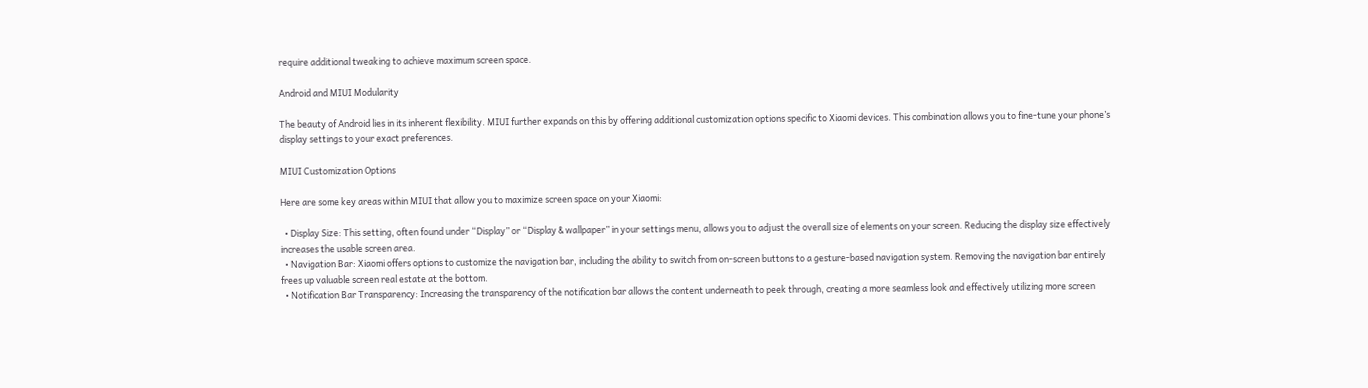require additional tweaking to achieve maximum screen space.

Android and MIUI Modularity

The beauty of Android lies in its inherent flexibility. MIUI further expands on this by offering additional customization options specific to Xiaomi devices. This combination allows you to fine-tune your phone’s display settings to your exact preferences.

MIUI Customization Options

Here are some key areas within MIUI that allow you to maximize screen space on your Xiaomi:

  • Display Size: This setting, often found under “Display” or “Display & wallpaper” in your settings menu, allows you to adjust the overall size of elements on your screen. Reducing the display size effectively increases the usable screen area.
  • Navigation Bar: Xiaomi offers options to customize the navigation bar, including the ability to switch from on-screen buttons to a gesture-based navigation system. Removing the navigation bar entirely frees up valuable screen real estate at the bottom.
  • Notification Bar Transparency: Increasing the transparency of the notification bar allows the content underneath to peek through, creating a more seamless look and effectively utilizing more screen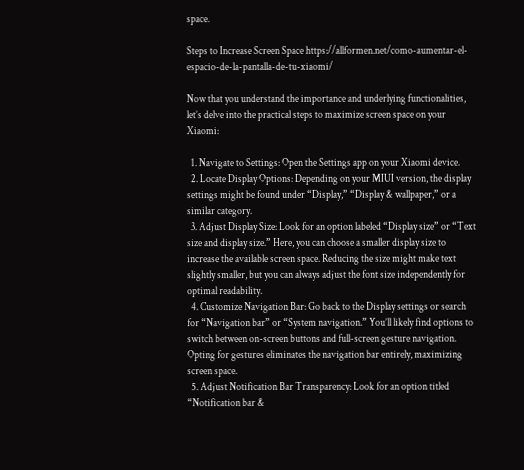space.

Steps to Increase Screen Space https://allformen.net/como-aumentar-el-espacio-de-la-pantalla-de-tu-xiaomi/

Now that you understand the importance and underlying functionalities, let’s delve into the practical steps to maximize screen space on your Xiaomi:

  1. Navigate to Settings: Open the Settings app on your Xiaomi device.
  2. Locate Display Options: Depending on your MIUI version, the display settings might be found under “Display,” “Display & wallpaper,” or a similar category.
  3. Adjust Display Size: Look for an option labeled “Display size” or “Text size and display size.” Here, you can choose a smaller display size to increase the available screen space. Reducing the size might make text slightly smaller, but you can always adjust the font size independently for optimal readability.
  4. Customize Navigation Bar: Go back to the Display settings or search for “Navigation bar” or “System navigation.” You’ll likely find options to switch between on-screen buttons and full-screen gesture navigation. Opting for gestures eliminates the navigation bar entirely, maximizing screen space.
  5. Adjust Notification Bar Transparency: Look for an option titled “Notification bar &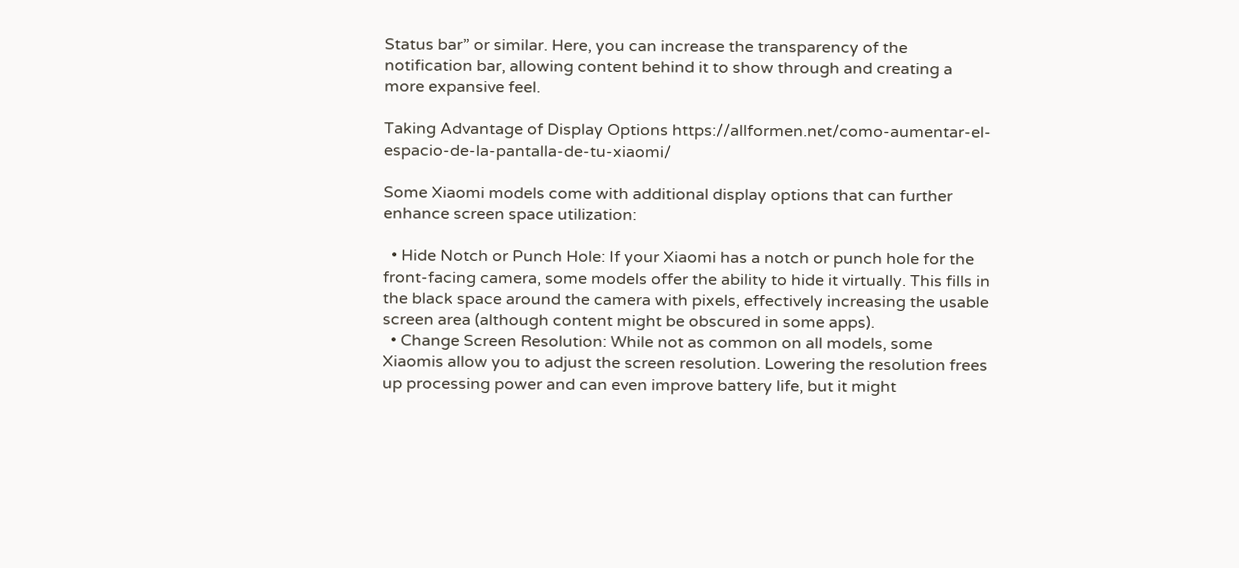Status bar” or similar. Here, you can increase the transparency of the notification bar, allowing content behind it to show through and creating a more expansive feel.

Taking Advantage of Display Options https://allformen.net/como-aumentar-el-espacio-de-la-pantalla-de-tu-xiaomi/

Some Xiaomi models come with additional display options that can further enhance screen space utilization:

  • Hide Notch or Punch Hole: If your Xiaomi has a notch or punch hole for the front-facing camera, some models offer the ability to hide it virtually. This fills in the black space around the camera with pixels, effectively increasing the usable screen area (although content might be obscured in some apps).
  • Change Screen Resolution: While not as common on all models, some Xiaomis allow you to adjust the screen resolution. Lowering the resolution frees up processing power and can even improve battery life, but it might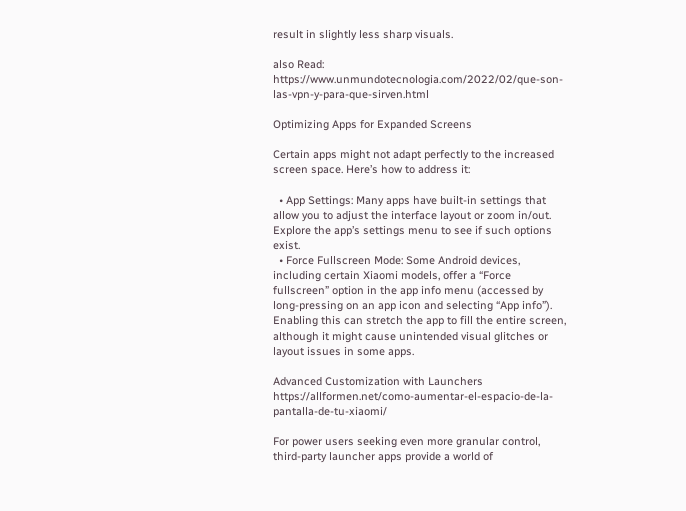result in slightly less sharp visuals.

also Read: https://www.unmundotecnologia.com/2022/02/que-son-las-vpn-y-para-que-sirven.html

Optimizing Apps for Expanded Screens

Certain apps might not adapt perfectly to the increased screen space. Here’s how to address it:

  • App Settings: Many apps have built-in settings that allow you to adjust the interface layout or zoom in/out. Explore the app’s settings menu to see if such options exist.
  • Force Fullscreen Mode: Some Android devices, including certain Xiaomi models, offer a “Force fullscreen” option in the app info menu (accessed by long-pressing on an app icon and selecting “App info”). Enabling this can stretch the app to fill the entire screen, although it might cause unintended visual glitches or layout issues in some apps.

Advanced Customization with Launchers https://allformen.net/como-aumentar-el-espacio-de-la-pantalla-de-tu-xiaomi/

For power users seeking even more granular control, third-party launcher apps provide a world of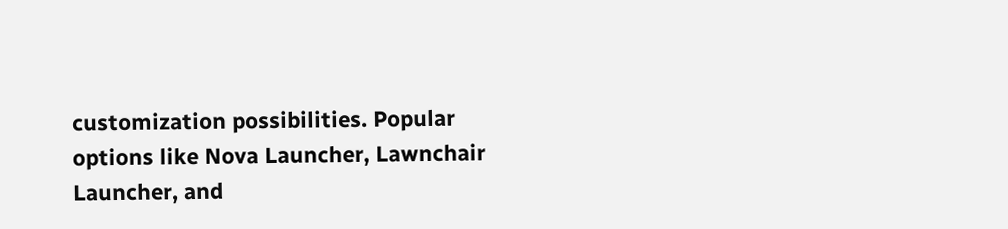customization possibilities. Popular options like Nova Launcher, Lawnchair Launcher, and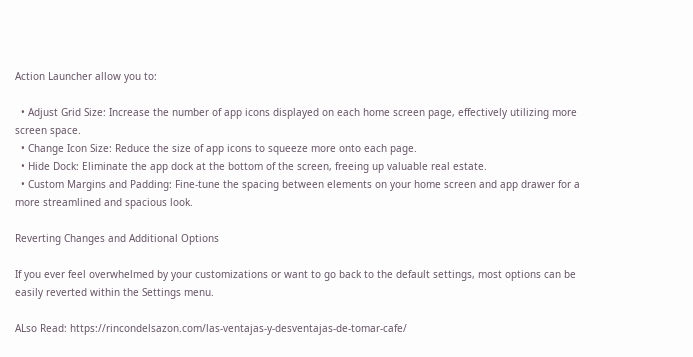Action Launcher allow you to:

  • Adjust Grid Size: Increase the number of app icons displayed on each home screen page, effectively utilizing more screen space.
  • Change Icon Size: Reduce the size of app icons to squeeze more onto each page.
  • Hide Dock: Eliminate the app dock at the bottom of the screen, freeing up valuable real estate.
  • Custom Margins and Padding: Fine-tune the spacing between elements on your home screen and app drawer for a more streamlined and spacious look.

Reverting Changes and Additional Options

If you ever feel overwhelmed by your customizations or want to go back to the default settings, most options can be easily reverted within the Settings menu.

ALso Read: https://rincondelsazon.com/las-ventajas-y-desventajas-de-tomar-cafe/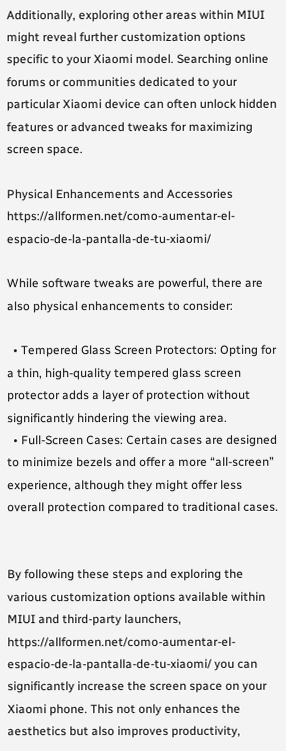Additionally, exploring other areas within MIUI might reveal further customization options specific to your Xiaomi model. Searching online forums or communities dedicated to your particular Xiaomi device can often unlock hidden features or advanced tweaks for maximizing screen space.

Physical Enhancements and Accessories https://allformen.net/como-aumentar-el-espacio-de-la-pantalla-de-tu-xiaomi/

While software tweaks are powerful, there are also physical enhancements to consider:

  • Tempered Glass Screen Protectors: Opting for a thin, high-quality tempered glass screen protector adds a layer of protection without significantly hindering the viewing area.
  • Full-Screen Cases: Certain cases are designed to minimize bezels and offer a more “all-screen” experience, although they might offer less overall protection compared to traditional cases.


By following these steps and exploring the various customization options available within MIUI and third-party launchers, https://allformen.net/como-aumentar-el-espacio-de-la-pantalla-de-tu-xiaomi/ you can significantly increase the screen space on your Xiaomi phone. This not only enhances the aesthetics but also improves productivity,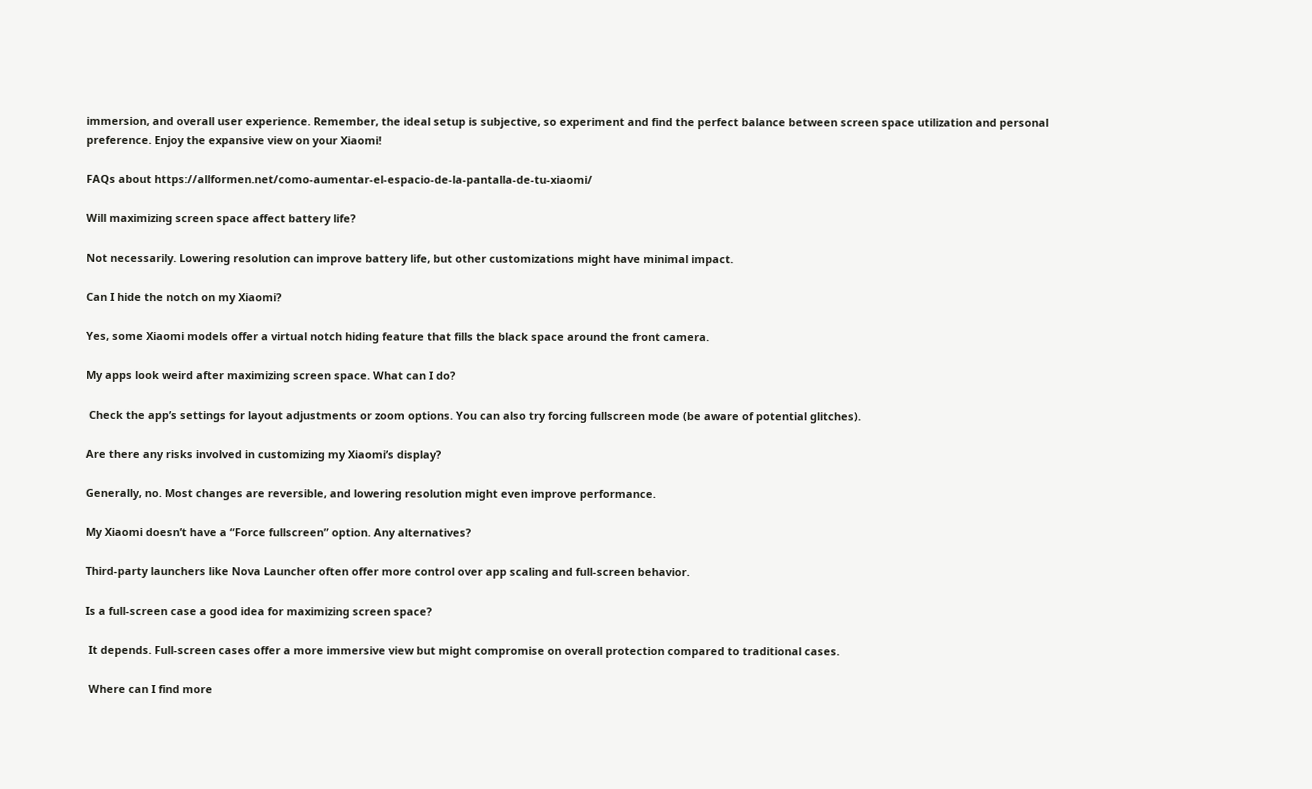immersion, and overall user experience. Remember, the ideal setup is subjective, so experiment and find the perfect balance between screen space utilization and personal preference. Enjoy the expansive view on your Xiaomi!

FAQs about https://allformen.net/como-aumentar-el-espacio-de-la-pantalla-de-tu-xiaomi/

Will maximizing screen space affect battery life?

Not necessarily. Lowering resolution can improve battery life, but other customizations might have minimal impact.

Can I hide the notch on my Xiaomi?

Yes, some Xiaomi models offer a virtual notch hiding feature that fills the black space around the front camera.

My apps look weird after maximizing screen space. What can I do?

 Check the app’s settings for layout adjustments or zoom options. You can also try forcing fullscreen mode (be aware of potential glitches).

Are there any risks involved in customizing my Xiaomi’s display?

Generally, no. Most changes are reversible, and lowering resolution might even improve performance.

My Xiaomi doesn’t have a “Force fullscreen” option. Any alternatives?

Third-party launchers like Nova Launcher often offer more control over app scaling and full-screen behavior.

Is a full-screen case a good idea for maximizing screen space?

 It depends. Full-screen cases offer a more immersive view but might compromise on overall protection compared to traditional cases.

 Where can I find more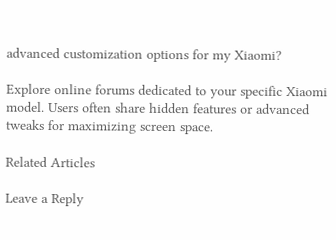advanced customization options for my Xiaomi?

Explore online forums dedicated to your specific Xiaomi model. Users often share hidden features or advanced tweaks for maximizing screen space.

Related Articles

Leave a Reply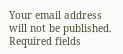Your email address will not be published. Required fields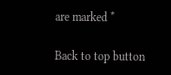are marked *

Back to top button